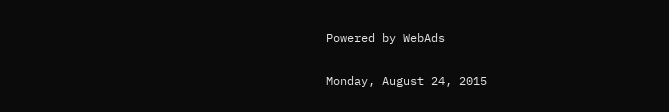Powered by WebAds

Monday, August 24, 2015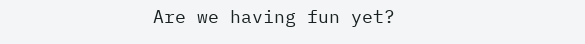Are we having fun yet?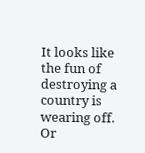It looks like the fun of destroying a country is wearing off. Or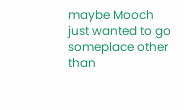maybe Mooch just wanted to go someplace other than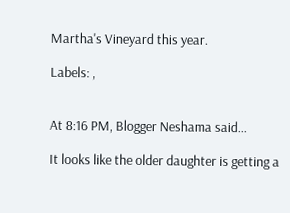Martha's Vineyard this year.

Labels: ,


At 8:16 PM, Blogger Neshama said...

It looks like the older daughter is getting a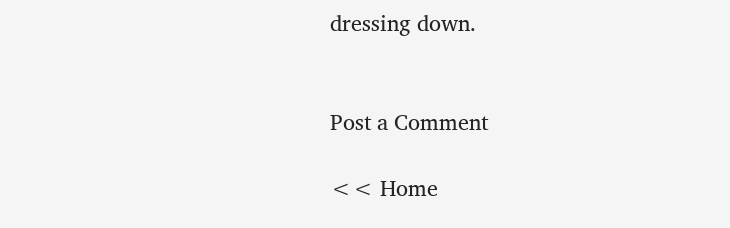dressing down.


Post a Comment

<< Home